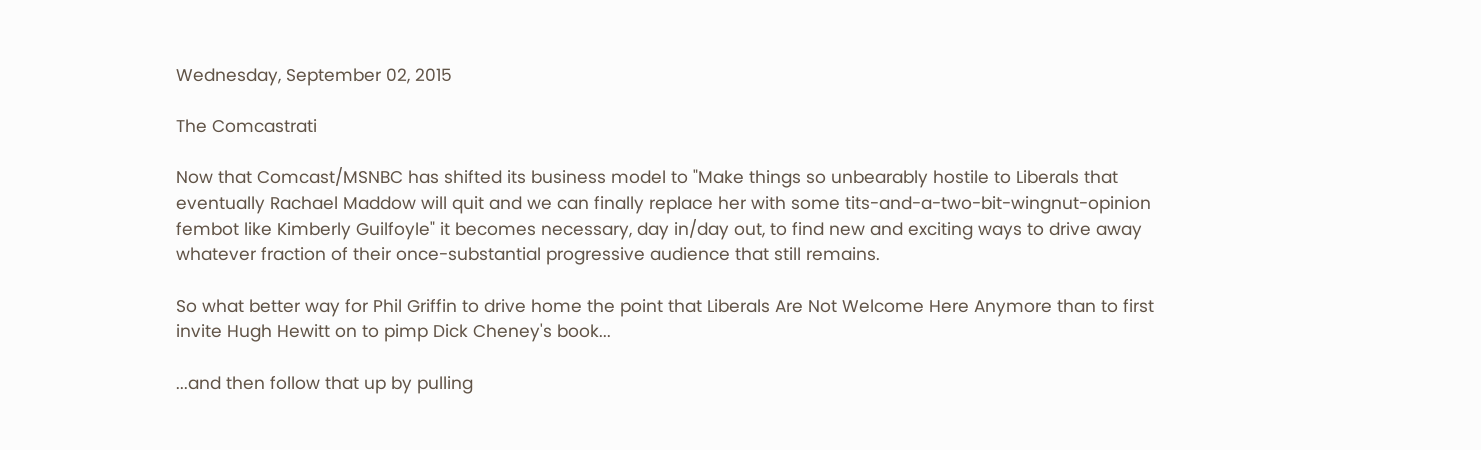Wednesday, September 02, 2015

The Comcastrati

Now that Comcast/MSNBC has shifted its business model to "Make things so unbearably hostile to Liberals that eventually Rachael Maddow will quit and we can finally replace her with some tits-and-a-two-bit-wingnut-opinion fembot like Kimberly Guilfoyle" it becomes necessary, day in/day out, to find new and exciting ways to drive away whatever fraction of their once-substantial progressive audience that still remains.

So what better way for Phil Griffin to drive home the point that Liberals Are Not Welcome Here Anymore than to first invite Hugh Hewitt on to pimp Dick Cheney's book...

...and then follow that up by pulling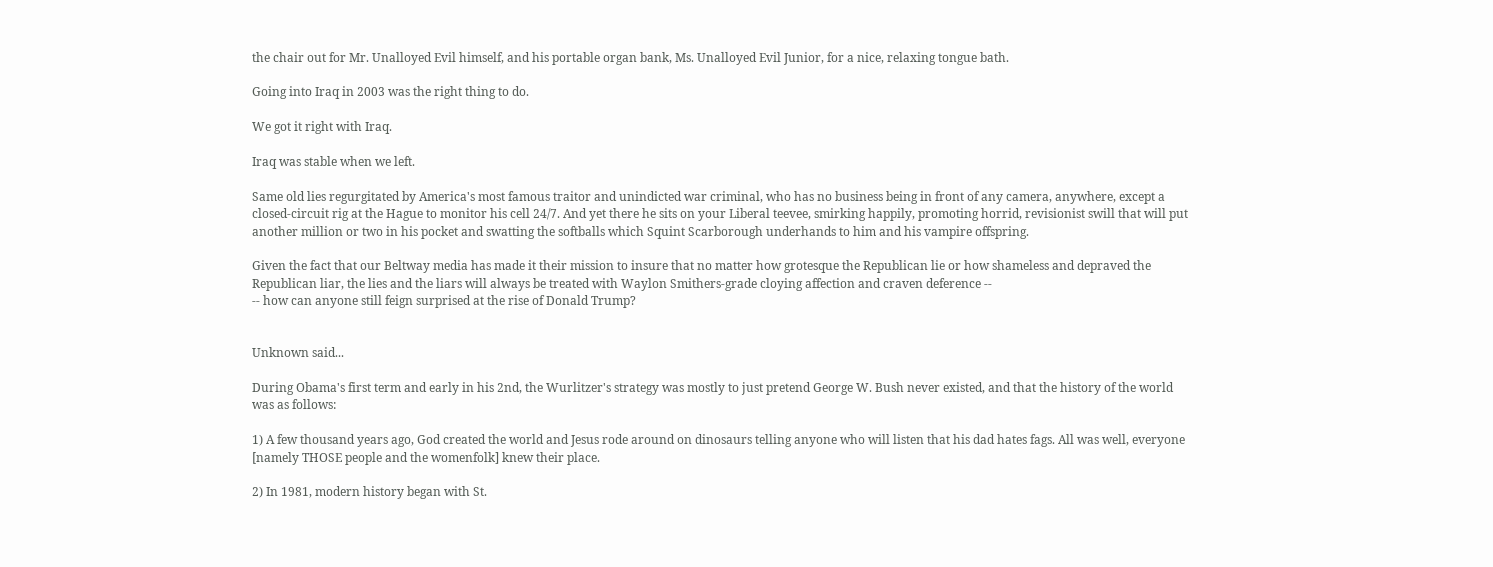the chair out for Mr. Unalloyed Evil himself, and his portable organ bank, Ms. Unalloyed Evil Junior, for a nice, relaxing tongue bath.

Going into Iraq in 2003 was the right thing to do.

We got it right with Iraq.

Iraq was stable when we left.

Same old lies regurgitated by America's most famous traitor and unindicted war criminal, who has no business being in front of any camera, anywhere, except a closed-circuit rig at the Hague to monitor his cell 24/7. And yet there he sits on your Liberal teevee, smirking happily, promoting horrid, revisionist swill that will put another million or two in his pocket and swatting the softballs which Squint Scarborough underhands to him and his vampire offspring.

Given the fact that our Beltway media has made it their mission to insure that no matter how grotesque the Republican lie or how shameless and depraved the Republican liar, the lies and the liars will always be treated with Waylon Smithers-grade cloying affection and craven deference --
-- how can anyone still feign surprised at the rise of Donald Trump?


Unknown said...

During Obama's first term and early in his 2nd, the Wurlitzer's strategy was mostly to just pretend George W. Bush never existed, and that the history of the world was as follows:

1) A few thousand years ago, God created the world and Jesus rode around on dinosaurs telling anyone who will listen that his dad hates fags. All was well, everyone [namely THOSE people and the womenfolk] knew their place.

2) In 1981, modern history began with St.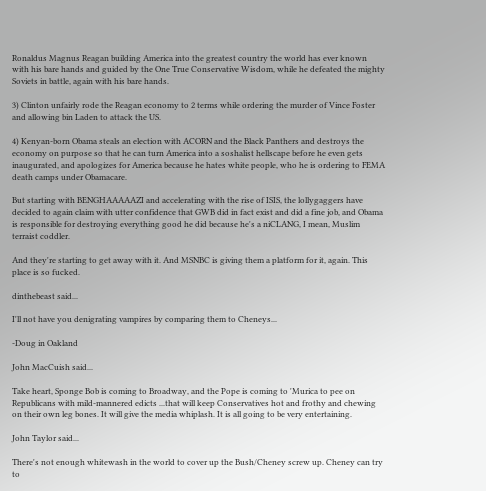Ronaldus Magnus Reagan building America into the greatest country the world has ever known with his bare hands and guided by the One True Conservative Wisdom, while he defeated the mighty Soviets in battle, again with his bare hands.

3) Clinton unfairly rode the Reagan economy to 2 terms while ordering the murder of Vince Foster and allowing bin Laden to attack the US.

4) Kenyan-born Obama steals an election with ACORN and the Black Panthers and destroys the economy on purpose so that he can turn America into a soshalist hellscape before he even gets inaugurated, and apologizes for America because he hates white people, who he is ordering to FEMA death camps under Obamacare.

But starting with BENGHAAAAAZI and accelerating with the rise of ISIS, the lollygaggers have decided to again claim with utter confidence that GWB did in fact exist and did a fine job, and Obama is responsible for destroying everything good he did because he's a niCLANG, I mean, Muslim terraist coddler.

And they're starting to get away with it. And MSNBC is giving them a platform for it, again. This place is so fucked.

dinthebeast said...

I'll not have you denigrating vampires by comparing them to Cheneys...

-Doug in Oakland

John MacCuish said...

Take heart, Sponge Bob is coming to Broadway, and the Pope is coming to 'Murica to pee on Republicans with mild-mannered edicts ...that will keep Conservatives hot and frothy and chewing on their own leg bones. It will give the media whiplash. It is all going to be very entertaining.

John Taylor said...

There's not enough whitewash in the world to cover up the Bush/Cheney screw up. Cheney can try to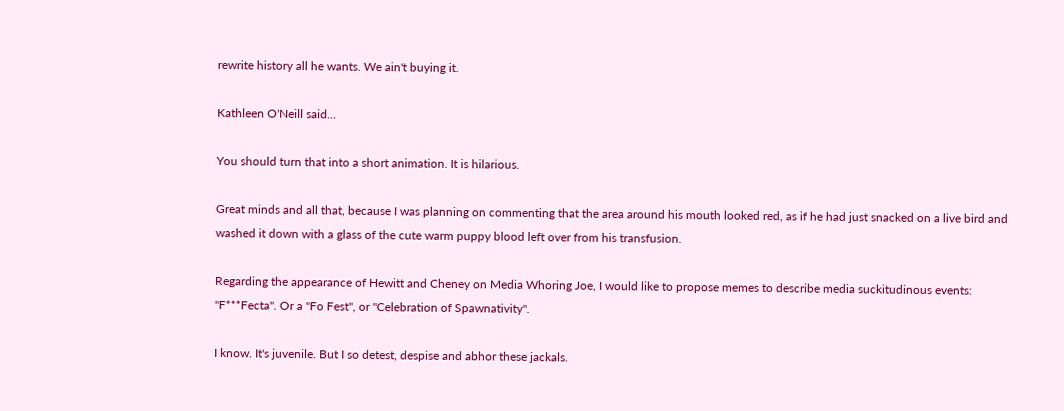rewrite history all he wants. We ain't buying it.

Kathleen O'Neill said...

You should turn that into a short animation. It is hilarious.

Great minds and all that, because I was planning on commenting that the area around his mouth looked red, as if he had just snacked on a live bird and washed it down with a glass of the cute warm puppy blood left over from his transfusion.

Regarding the appearance of Hewitt and Cheney on Media Whoring Joe, I would like to propose memes to describe media suckitudinous events: "F***Fecta". Or a "Fo Fest", or "Celebration of Spawnativity".

I know. It's juvenile. But I so detest, despise and abhor these jackals.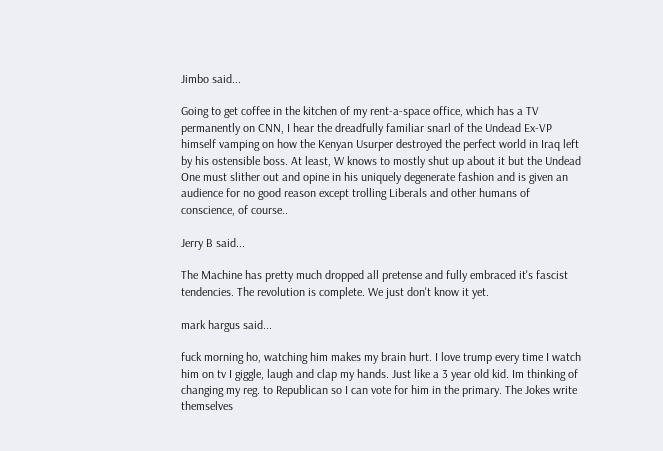Jimbo said...

Going to get coffee in the kitchen of my rent-a-space office, which has a TV permanently on CNN, I hear the dreadfully familiar snarl of the Undead Ex-VP himself vamping on how the Kenyan Usurper destroyed the perfect world in Iraq left by his ostensible boss. At least, W knows to mostly shut up about it but the Undead One must slither out and opine in his uniquely degenerate fashion and is given an audience for no good reason except trolling Liberals and other humans of conscience, of course..

Jerry B said...

The Machine has pretty much dropped all pretense and fully embraced it's fascist tendencies. The revolution is complete. We just don't know it yet.

mark hargus said...

fuck morning ho, watching him makes my brain hurt. I love trump every time I watch him on tv I giggle, laugh and clap my hands. Just like a 3 year old kid. Im thinking of changing my reg. to Republican so I can vote for him in the primary. The Jokes write themselves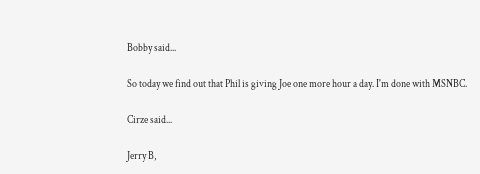Bobby said...

So today we find out that Phil is giving Joe one more hour a day. I'm done with MSNBC.

Cirze said...

Jerry B,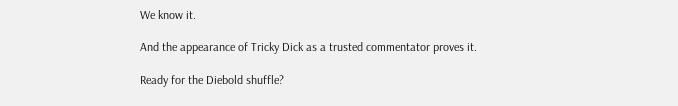We know it.

And the appearance of Tricky Dick as a trusted commentator proves it.

Ready for the Diebold shuffle?